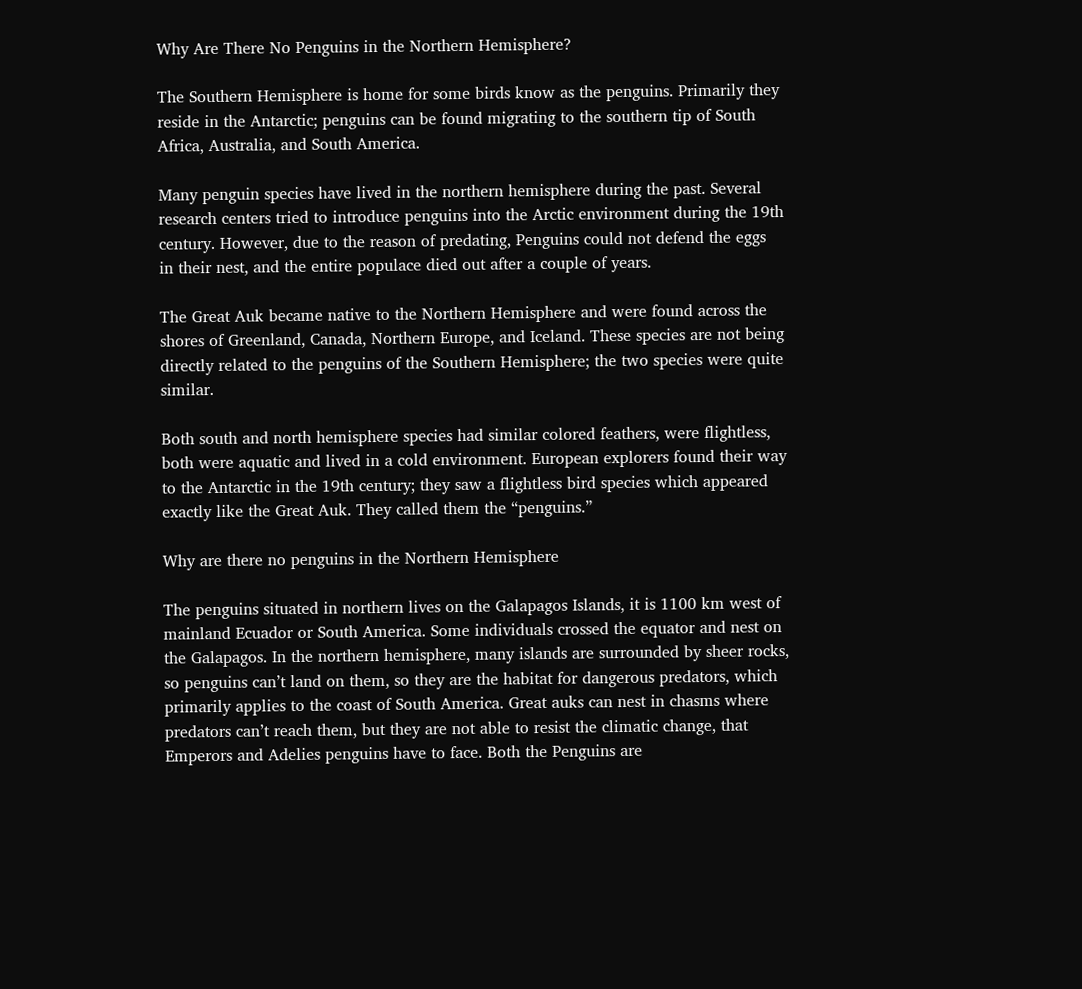Why Are There No Penguins in the Northern Hemisphere?

The Southern Hemisphere is home for some birds know as the penguins. Primarily they reside in the Antarctic; penguins can be found migrating to the southern tip of South Africa, Australia, and South America.

Many penguin species have lived in the northern hemisphere during the past. Several research centers tried to introduce penguins into the Arctic environment during the 19th century. However, due to the reason of predating, Penguins could not defend the eggs in their nest, and the entire populace died out after a couple of years.

The Great Auk became native to the Northern Hemisphere and were found across the shores of Greenland, Canada, Northern Europe, and Iceland. These species are not being directly related to the penguins of the Southern Hemisphere; the two species were quite similar.

Both south and north hemisphere species had similar colored feathers, were flightless, both were aquatic and lived in a cold environment. European explorers found their way to the Antarctic in the 19th century; they saw a flightless bird species which appeared exactly like the Great Auk. They called them the “penguins.”

Why are there no penguins in the Northern Hemisphere

The penguins situated in northern lives on the Galapagos Islands, it is 1100 km west of mainland Ecuador or South America. Some individuals crossed the equator and nest on the Galapagos. In the northern hemisphere, many islands are surrounded by sheer rocks, so penguins can’t land on them, so they are the habitat for dangerous predators, which primarily applies to the coast of South America. Great auks can nest in chasms where predators can’t reach them, but they are not able to resist the climatic change, that Emperors and Adelies penguins have to face. Both the Penguins are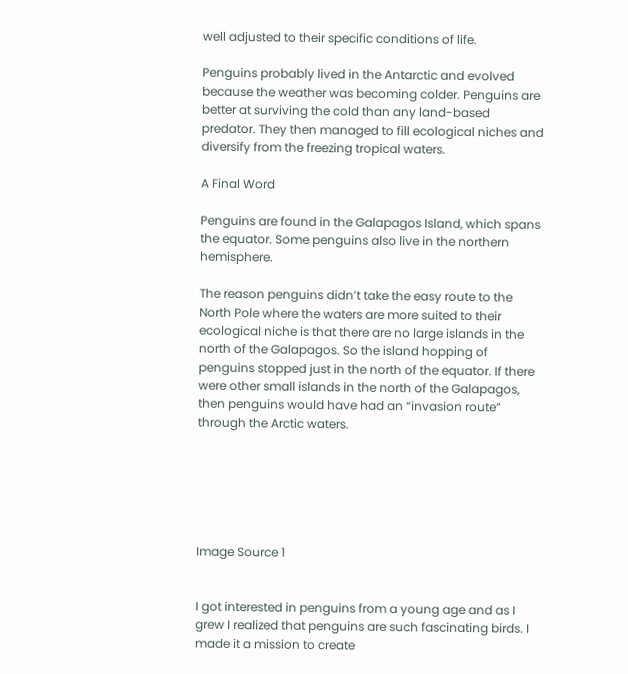well adjusted to their specific conditions of life.

Penguins probably lived in the Antarctic and evolved because the weather was becoming colder. Penguins are better at surviving the cold than any land-based predator. They then managed to fill ecological niches and diversify from the freezing tropical waters.

A Final Word

Penguins are found in the Galapagos Island, which spans the equator. Some penguins also live in the northern hemisphere.

The reason penguins didn’t take the easy route to the North Pole where the waters are more suited to their ecological niche is that there are no large islands in the north of the Galapagos. So the island hopping of penguins stopped just in the north of the equator. If there were other small islands in the north of the Galapagos, then penguins would have had an “invasion route” through the Arctic waters.






Image Source 1


I got interested in penguins from a young age and as I grew I realized that penguins are such fascinating birds. I made it a mission to create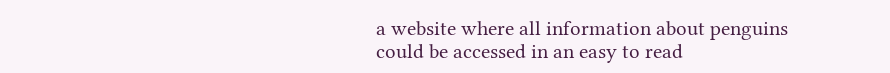a website where all information about penguins could be accessed in an easy to read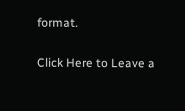format.

Click Here to Leave a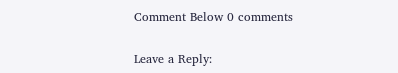Comment Below 0 comments

Leave a Reply: